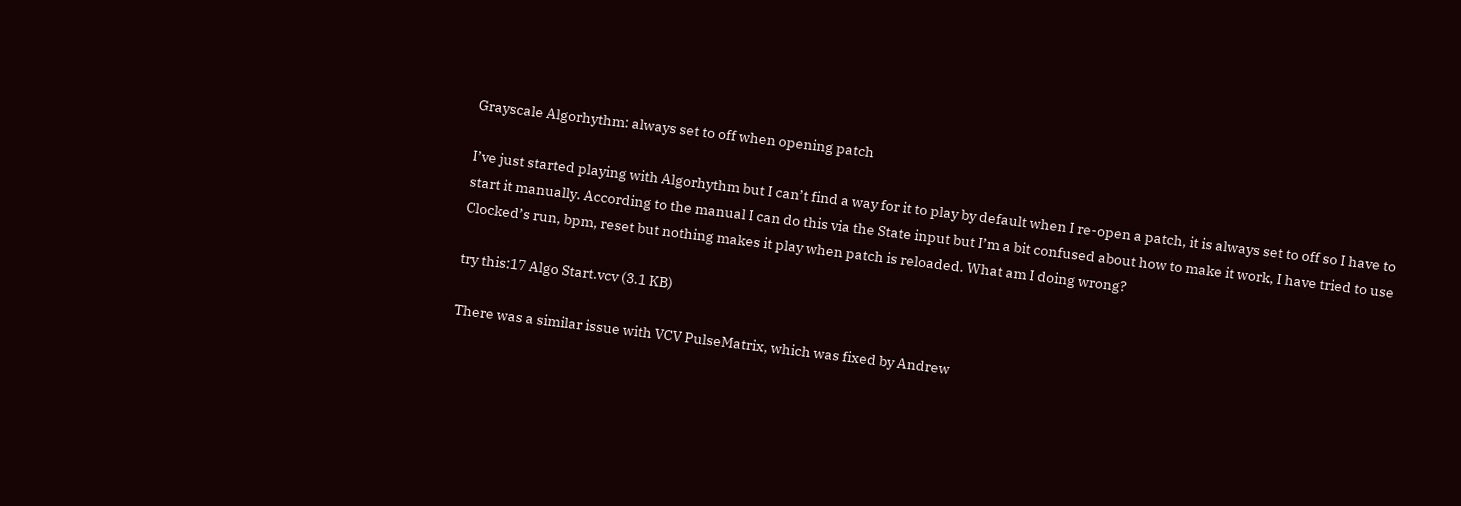Grayscale Algorhythm: always set to off when opening patch

I’ve just started playing with Algorhythm but I can’t find a way for it to play by default when I re-open a patch, it is always set to off so I have to start it manually. According to the manual I can do this via the State input but I’m a bit confused about how to make it work, I have tried to use Clocked’s run, bpm, reset but nothing makes it play when patch is reloaded. What am I doing wrong?

try this:17 Algo Start.vcv (3.1 KB)

There was a similar issue with VCV PulseMatrix, which was fixed by Andrew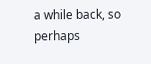a while back, so perhaps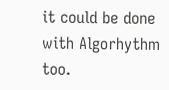it could be done with Algorhythm too.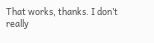That works, thanks. I don’t really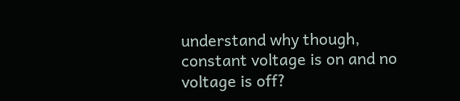understand why though, constant voltage is on and no voltage is off?